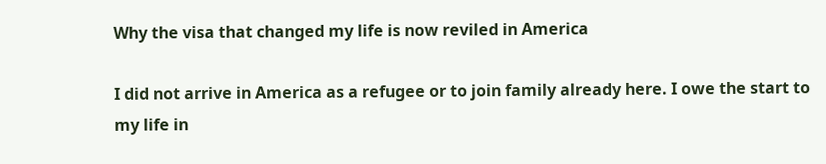Why the visa that changed my life is now reviled in America

I did not arrive in America as a refugee or to join family already here. I owe the start to my life in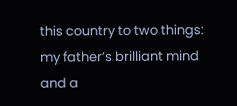this country to two things: my father’s brilliant mind and a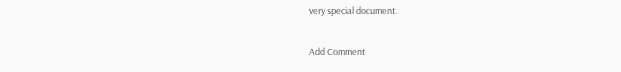very special document.

Add Comment